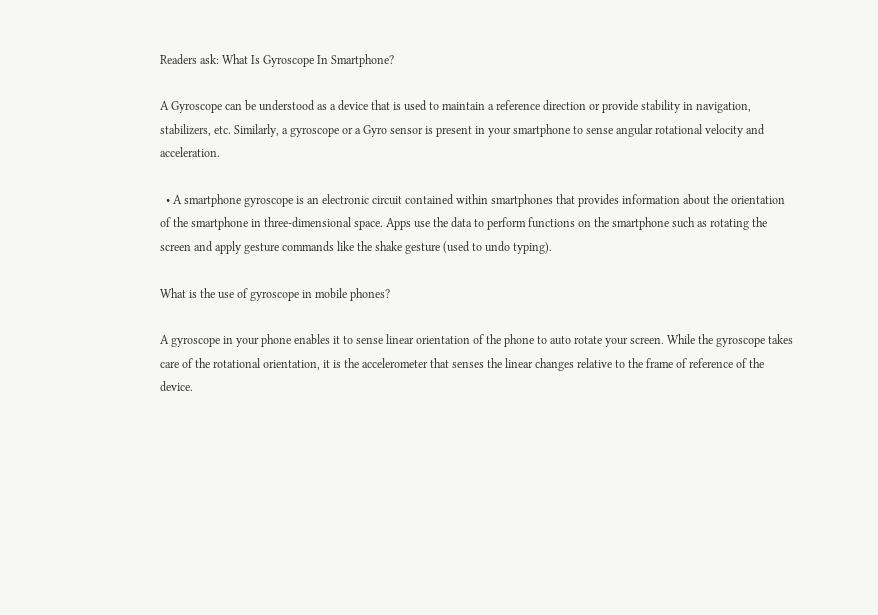Readers ask: What Is Gyroscope In Smartphone?

A Gyroscope can be understood as a device that is used to maintain a reference direction or provide stability in navigation, stabilizers, etc. Similarly, a gyroscope or a Gyro sensor is present in your smartphone to sense angular rotational velocity and acceleration.

  • A smartphone gyroscope is an electronic circuit contained within smartphones that provides information about the orientation of the smartphone in three-dimensional space. Apps use the data to perform functions on the smartphone such as rotating the screen and apply gesture commands like the shake gesture (used to undo typing).

What is the use of gyroscope in mobile phones?

A gyroscope in your phone enables it to sense linear orientation of the phone to auto rotate your screen. While the gyroscope takes care of the rotational orientation, it is the accelerometer that senses the linear changes relative to the frame of reference of the device.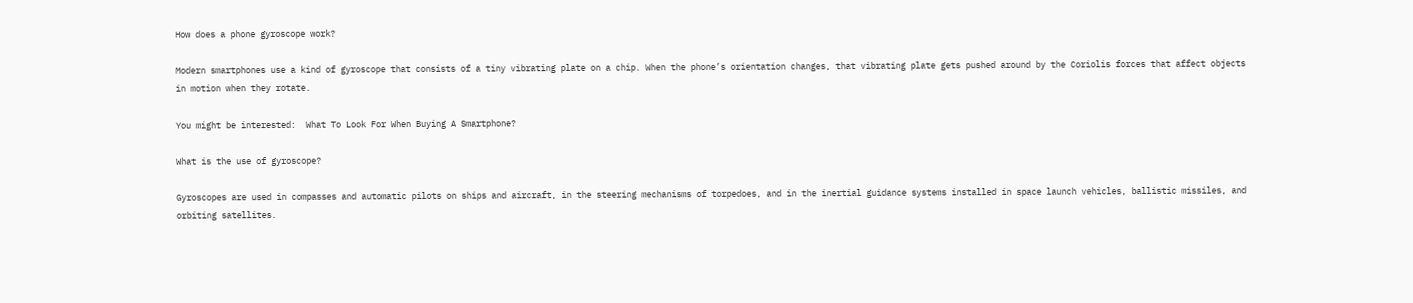How does a phone gyroscope work?

Modern smartphones use a kind of gyroscope that consists of a tiny vibrating plate on a chip. When the phone’s orientation changes, that vibrating plate gets pushed around by the Coriolis forces that affect objects in motion when they rotate.

You might be interested:  What To Look For When Buying A Smartphone?

What is the use of gyroscope?

Gyroscopes are used in compasses and automatic pilots on ships and aircraft, in the steering mechanisms of torpedoes, and in the inertial guidance systems installed in space launch vehicles, ballistic missiles, and orbiting satellites.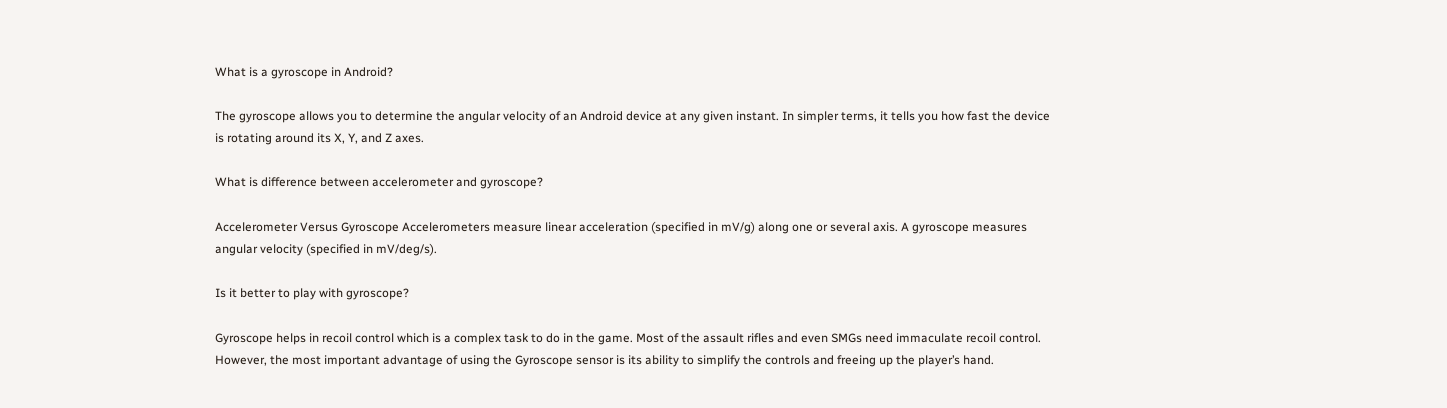What is a gyroscope in Android?

The gyroscope allows you to determine the angular velocity of an Android device at any given instant. In simpler terms, it tells you how fast the device is rotating around its X, Y, and Z axes.

What is difference between accelerometer and gyroscope?

Accelerometer Versus Gyroscope Accelerometers measure linear acceleration (specified in mV/g) along one or several axis. A gyroscope measures angular velocity (specified in mV/deg/s).

Is it better to play with gyroscope?

Gyroscope helps in recoil control which is a complex task to do in the game. Most of the assault rifles and even SMGs need immaculate recoil control. However, the most important advantage of using the Gyroscope sensor is its ability to simplify the controls and freeing up the player’s hand.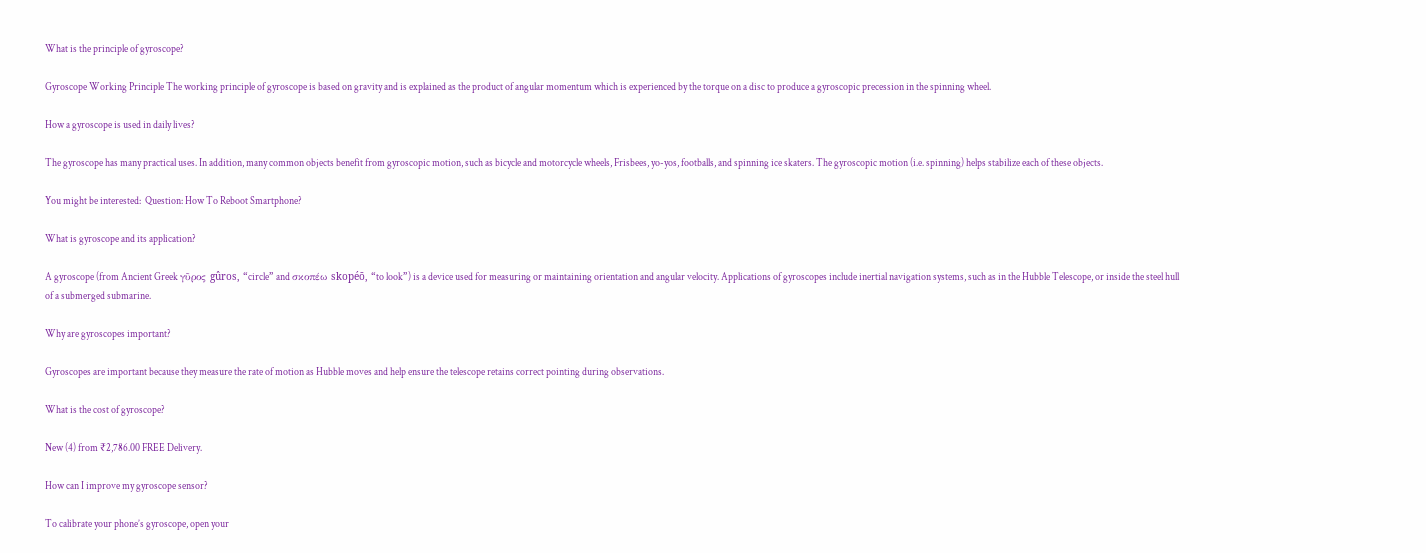What is the principle of gyroscope?

Gyroscope Working Principle The working principle of gyroscope is based on gravity and is explained as the product of angular momentum which is experienced by the torque on a disc to produce a gyroscopic precession in the spinning wheel.

How a gyroscope is used in daily lives?

The gyroscope has many practical uses. In addition, many common objects benefit from gyroscopic motion, such as bicycle and motorcycle wheels, Frisbees, yo-yos, footballs, and spinning ice skaters. The gyroscopic motion (i.e. spinning) helps stabilize each of these objects.

You might be interested:  Question: How To Reboot Smartphone?

What is gyroscope and its application?

A gyroscope (from Ancient Greek γῦρος gûros, “circle” and σκοπέω skopéō, “to look”) is a device used for measuring or maintaining orientation and angular velocity. Applications of gyroscopes include inertial navigation systems, such as in the Hubble Telescope, or inside the steel hull of a submerged submarine.

Why are gyroscopes important?

Gyroscopes are important because they measure the rate of motion as Hubble moves and help ensure the telescope retains correct pointing during observations.

What is the cost of gyroscope?

New (4) from ₹2,786.00 FREE Delivery.

How can I improve my gyroscope sensor?

To calibrate your phone’s gyroscope, open your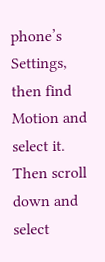phone’s Settings, then find Motion and select it. Then scroll down and select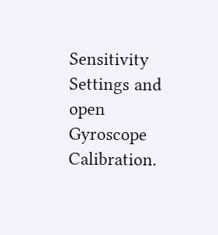Sensitivity Settings and open Gyroscope Calibration.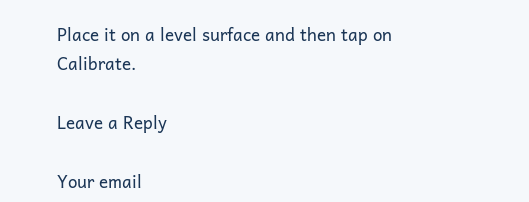Place it on a level surface and then tap on Calibrate.

Leave a Reply

Your email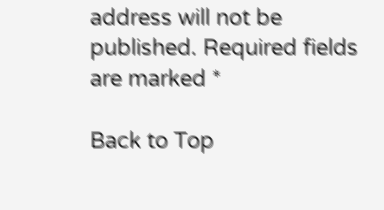address will not be published. Required fields are marked *

Back to Top